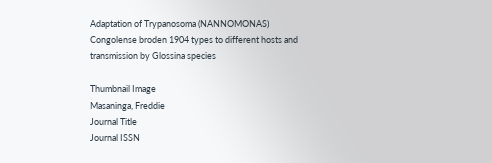Adaptation of Trypanosoma (NANNOMONAS) Congolense broden 1904 types to different hosts and transmission by Glossina species

Thumbnail Image
Masaninga, Freddie
Journal Title
Journal ISSN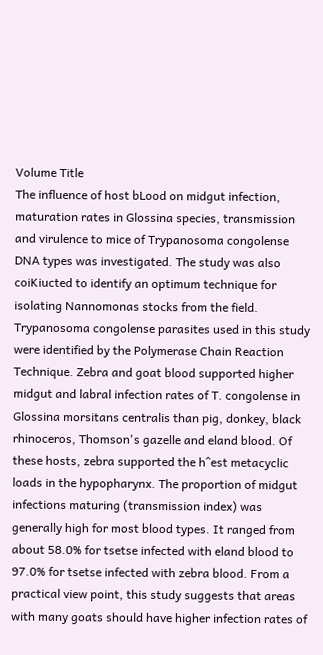Volume Title
The influence of host bLood on midgut infection, maturation rates in Glossina species, transmission and virulence to mice of Trypanosoma congolense DNA types was investigated. The study was also coiKiucted to identify an optimum technique for isolating Nannomonas stocks from the field. Trypanosoma congolense parasites used in this study were identified by the Polymerase Chain Reaction Technique. Zebra and goat blood supported higher midgut and labral infection rates of T. congolense in Glossina morsitans centralis than pig, donkey, black rhinoceros, Thomson's gazelle and eland blood. Of these hosts, zebra supported the h^est metacyclic loads in the hypopharynx. The proportion of midgut infections maturing (transmission index) was generally high for most blood types. It ranged from about 58.0% for tsetse infected with eland blood to 97.0% for tsetse infected with zebra blood. From a practical view point, this study suggests that areas with many goats should have higher infection rates of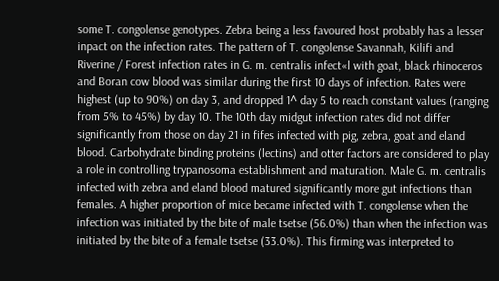some T. congolense genotypes. Zebra being a less favoured host probably has a lesser inpact on the infection rates. The pattern of T. congolense Savannah, Kilifi and Riverine / Forest infection rates in G. m. centralis infect«l with goat, black rhinoceros and Boran cow blood was similar during the first 10 days of infection. Rates were highest (up to 90%) on day 3, and dropped 1^ day 5 to reach constant values (ranging from 5% to 45%) by day 10. The 10th day midgut infection rates did not differ significantly from those on day 21 in fifes infected with pig, zebra, goat and eland blood. Carbohydrate binding proteins (lectins) and otter factors are considered to play a role in controlling trypanosoma establishment and maturation. Male G. m. centralis infected with zebra and eland blood matured significantly more gut infections than females. A higher proportion of mice became infected with T. congolense when the infection was initiated by the bite of male tsetse (56.0%) than when the infection was initiated by the bite of a female tsetse (33.0%). This firming was interpreted to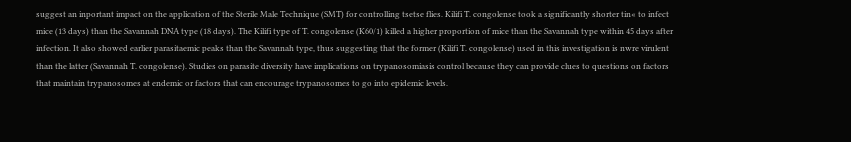suggest an inportant impact on the application of the Sterile Male Technique (SMT) for controlling tsetse flies. Kilifi T. congolense took a significantly shorter tin« to infect mice (13 days) than the Savannah DNA type (18 days). The Kilifi type of T. congolense (K60/1) killed a higher proportion of mice than the Savannah type within 45 days after infection. It also showed earlier parasitaemic peaks than the Savannah type, thus suggesting that the former (Kilifi T. congolense) used in this investigation is nwre virulent than the latter (Savannah T. congolense). Studies on parasite diversity have implications on trypanosomiasis control because they can provide clues to questions on factors that maintain trypanosomes at endemic or factors that can encourage trypanosomes to go into epidemic levels.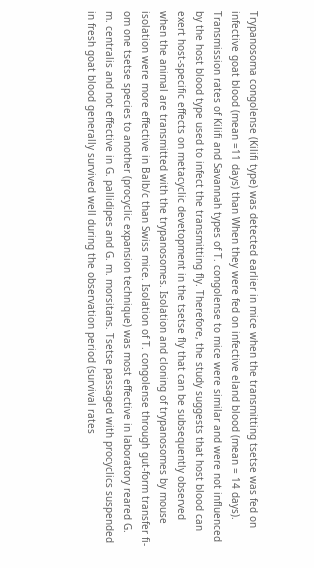Trypanosoma congolense (Kilifi type) was detected earlier in mice when the transmitting tsetse was fed on infective goat blood (mean =11 days) than When they were fed on infective eland blood (mean = 14 days). Transmission rates of Kilifi and Savannah types of T. congolense to mice were similar and were not influenced by the host blood type used to infect the transmitting fly. Therefore, the study suggests that host blood can exert host-specific effects on metacyclic devetopment in the tsetse fly that can be subsequently observed when the animal are transmitted with the trypanosomes. Isolation and cloning of trypanosomes by mouse isolation were more effective in Balb/c than Swiss mice. Isolation of T. congolense through gut-form transfer fi-om one tsetse species to another (procyclic expansion technique) was most effective in laboratory reared G. m. centralis and not effective in G. pallidipes and G. m. morsitans. Tsetse passaged with procyclics suspended in fresh goat blood generally survived well during the observation period (survival rates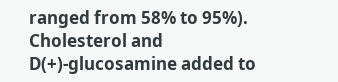ranged from 58% to 95%). Cholesterol and D(+)-glucosamine added to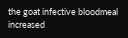the goat infective bloodmeal increased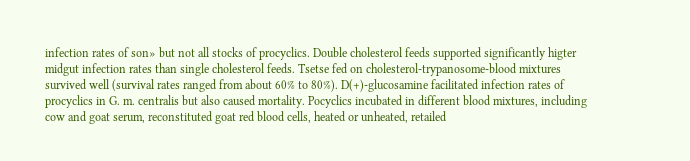infection rates of son» but not all stocks of procyclics. Double cholesterol feeds supported significantly higter midgut infection rates than single cholesterol feeds. Tsetse fed on cholesterol-trypanosome-blood mixtures survived well (survival rates ranged from about 60% to 80%). D(+)-glucosamine facilitated infection rates of procyclics in G. m. centralis but also caused mortality. Pocyclics incubated in different blood mixtures, including cow and goat serum, reconstituted goat red blood cells, heated or unheated, retailed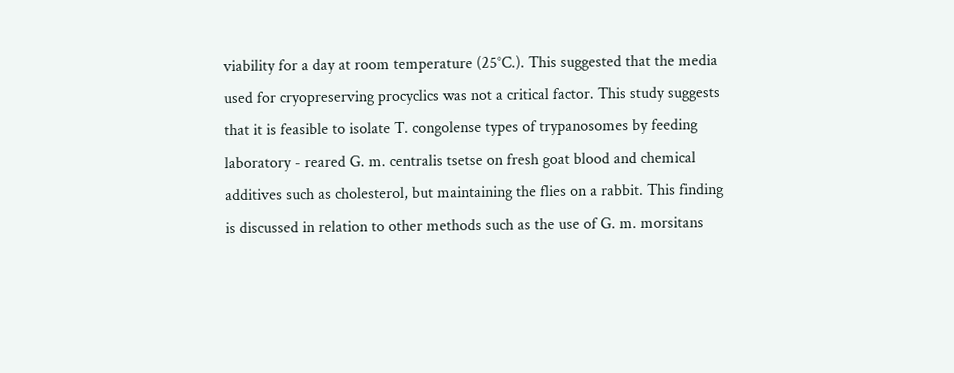viability for a day at room temperature (25°C.). This suggested that the media used for cryopreserving procyclics was not a critical factor. This study suggests that it is feasible to isolate T. congolense types of trypanosomes by feeding laboratory - reared G. m. centralis tsetse on fresh goat blood and chemical additives such as cholesterol, but maintaining the flies on a rabbit. This finding is discussed in relation to other methods such as the use of G. m. morsitans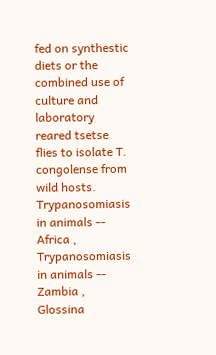fed on synthestic diets or the combined use of culture and laboratory reared tsetse flies to isolate T. congolense from wild hosts.
Trypanosomiasis in animals -- Africa , Trypanosomiasis in animals -- Zambia , Glossina